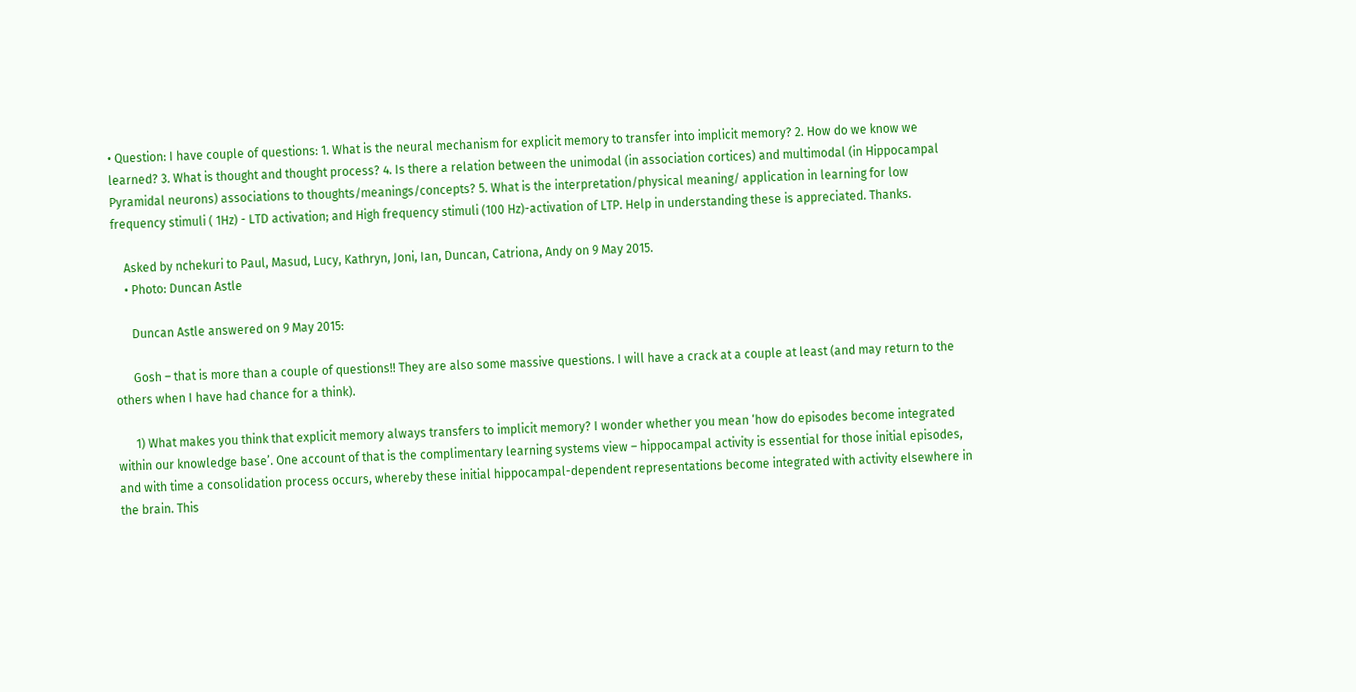• Question: I have couple of questions: 1. What is the neural mechanism for explicit memory to transfer into implicit memory? 2. How do we know we learned? 3. What is thought and thought process? 4. Is there a relation between the unimodal (in association cortices) and multimodal (in Hippocampal Pyramidal neurons) associations to thoughts/meanings/concepts? 5. What is the interpretation/physical meaning/ application in learning for low frequency stimuli ( 1Hz) - LTD activation; and High frequency stimuli (100 Hz)-activation of LTP. Help in understanding these is appreciated. Thanks.

    Asked by nchekuri to Paul, Masud, Lucy, Kathryn, Joni, Ian, Duncan, Catriona, Andy on 9 May 2015.
    • Photo: Duncan Astle

      Duncan Astle answered on 9 May 2015:

      Gosh – that is more than a couple of questions!! They are also some massive questions. I will have a crack at a couple at least (and may return to the others when I have had chance for a think).

      1) What makes you think that explicit memory always transfers to implicit memory? I wonder whether you mean ‘how do episodes become integrated within our knowledge base’. One account of that is the complimentary learning systems view – hippocampal activity is essential for those initial episodes, and with time a consolidation process occurs, whereby these initial hippocampal-dependent representations become integrated with activity elsewhere in the brain. This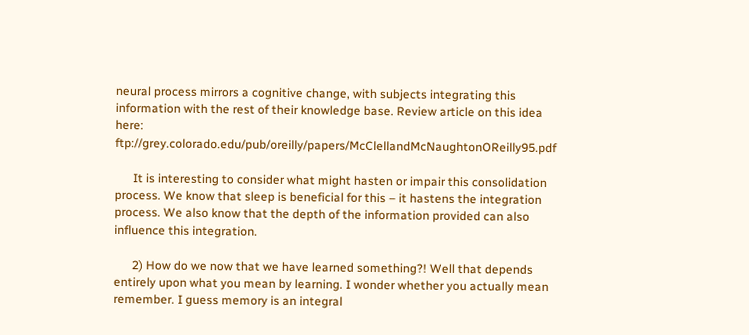neural process mirrors a cognitive change, with subjects integrating this information with the rest of their knowledge base. Review article on this idea here: ftp://grey.colorado.edu/pub/oreilly/papers/McClellandMcNaughtonOReilly95.pdf

      It is interesting to consider what might hasten or impair this consolidation process. We know that sleep is beneficial for this – it hastens the integration process. We also know that the depth of the information provided can also influence this integration.

      2) How do we now that we have learned something?! Well that depends entirely upon what you mean by learning. I wonder whether you actually mean remember. I guess memory is an integral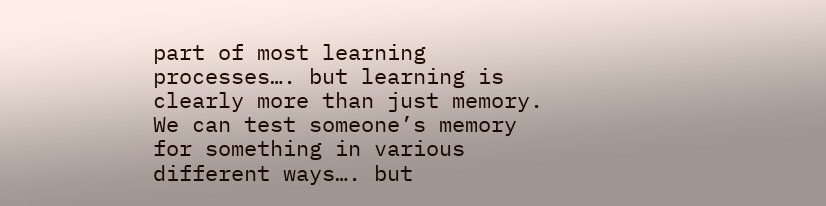part of most learning processes…. but learning is clearly more than just memory. We can test someone’s memory for something in various different ways…. but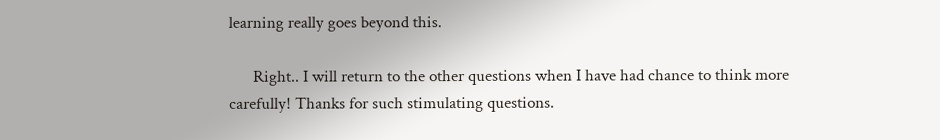learning really goes beyond this.

      Right.. I will return to the other questions when I have had chance to think more carefully! Thanks for such stimulating questions.